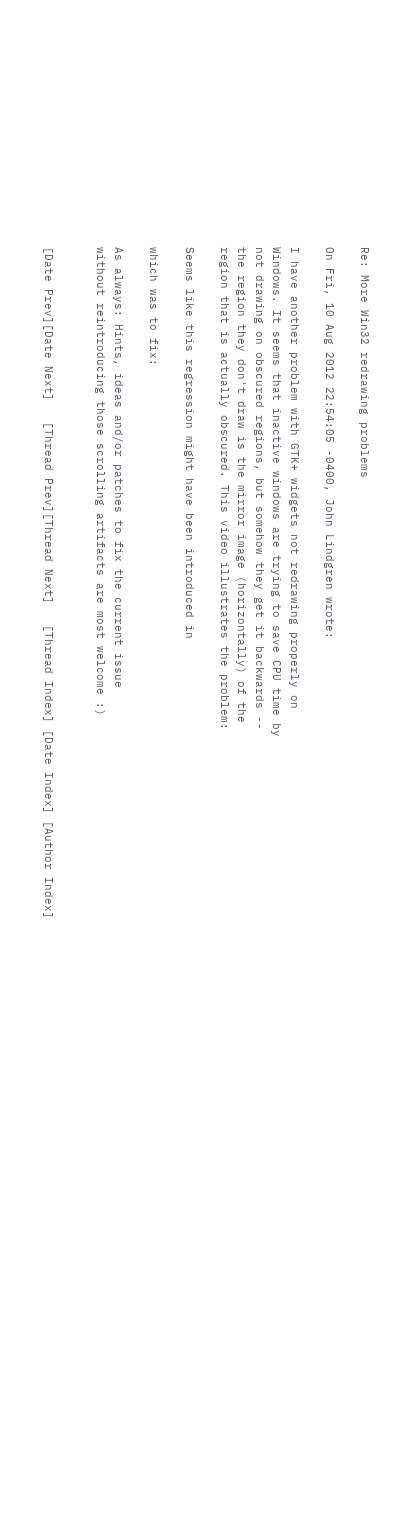Re: More Win32 redrawing problems

On Fri, 10 Aug 2012 22:54:05 -0400, John Lindgren wrote:

I have another problem with GTK+ widgets not redrawing properly on
Windows. It seems that inactive windows are trying to save CPU time by
not drawing on obscured regions, but somehow they get it backwards --
the region they don't draw is the mirror image (horizontally) of the
region that is actually obscured. This video illustrates the problem:

Seems like this regression might have been introduced in

which was to fix:

As always: Hints, ideas and/or patches to fix the current issue
without reintroducing those scrolling artifacts are most welcome :)


[Date Prev][Date Next]   [Thread Prev][Thread Next]   [Thread Index] [Date Index] [Author Index]